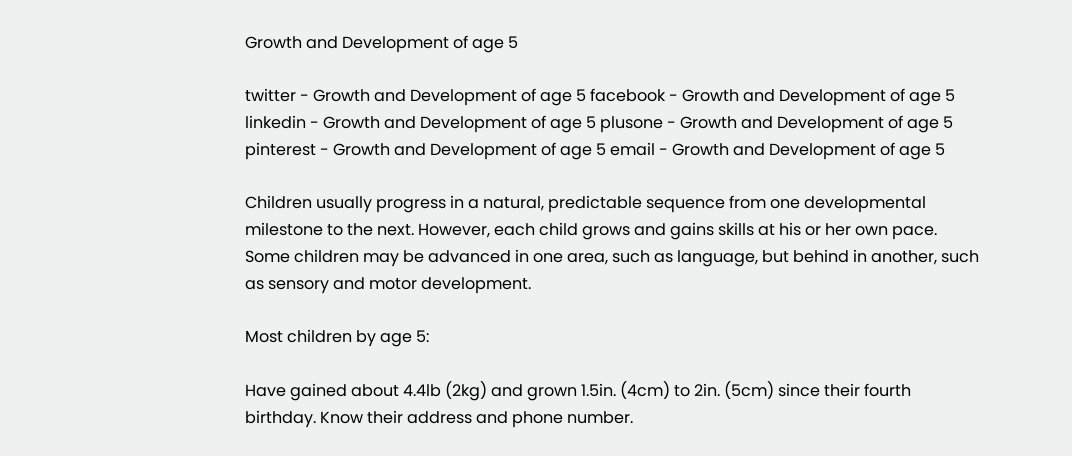Growth and Development of age 5

twitter - Growth and Development of age 5 facebook - Growth and Development of age 5 linkedin - Growth and Development of age 5 plusone - Growth and Development of age 5 pinterest - Growth and Development of age 5 email - Growth and Development of age 5

Children usually progress in a natural, predictable sequence from one developmental milestone to the next. However, each child grows and gains skills at his or her own pace. Some children may be advanced in one area, such as language, but behind in another, such as sensory and motor development.

Most children by age 5:

Have gained about 4.4lb (2kg) and grown 1.5in. (4cm) to 2in. (5cm) since their fourth birthday. Know their address and phone number.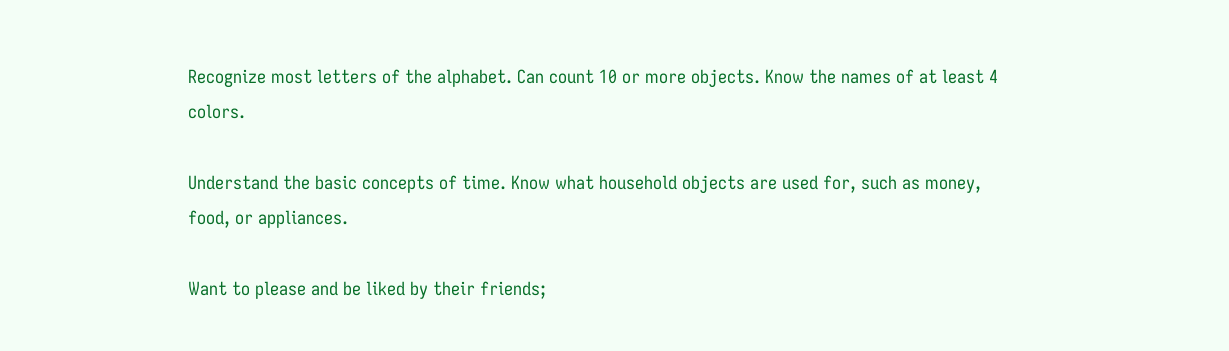Recognize most letters of the alphabet. Can count 10 or more objects. Know the names of at least 4 colors.

Understand the basic concepts of time. Know what household objects are used for, such as money, food, or appliances.

Want to please and be liked by their friends;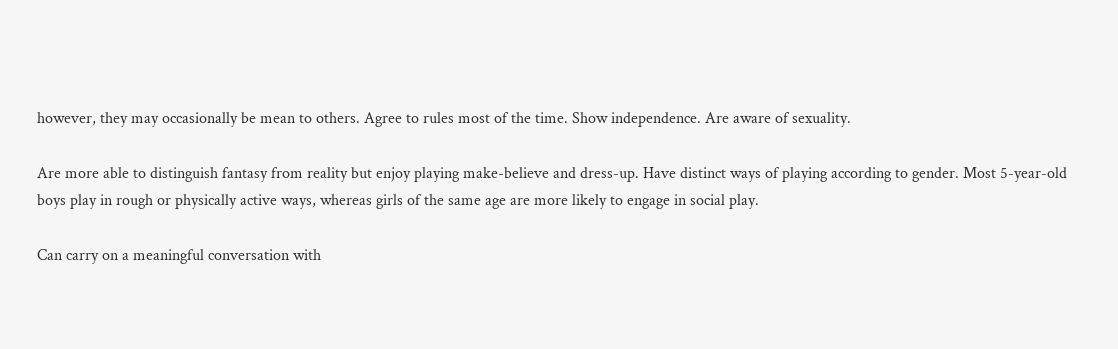however, they may occasionally be mean to others. Agree to rules most of the time. Show independence. Are aware of sexuality.

Are more able to distinguish fantasy from reality but enjoy playing make-believe and dress-up. Have distinct ways of playing according to gender. Most 5-year-old boys play in rough or physically active ways, whereas girls of the same age are more likely to engage in social play.

Can carry on a meaningful conversation with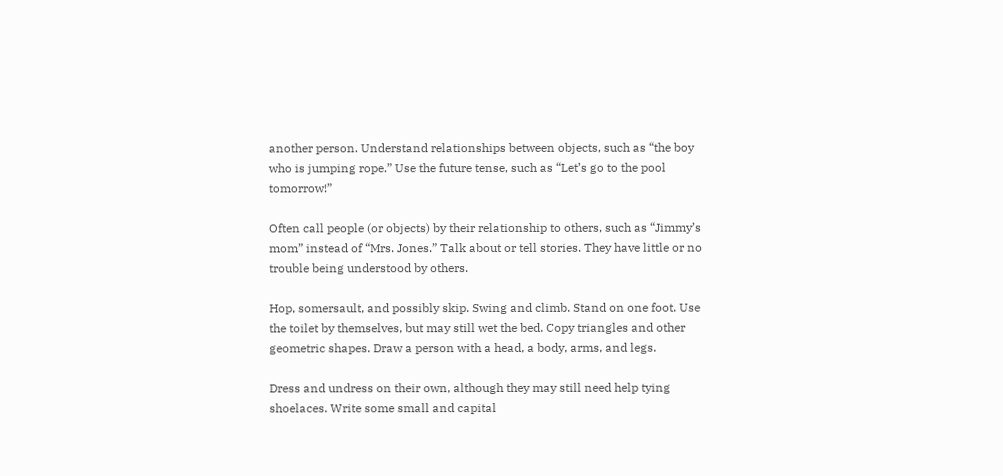another person. Understand relationships between objects, such as “the boy who is jumping rope.” Use the future tense, such as “Let’s go to the pool tomorrow!”

Often call people (or objects) by their relationship to others, such as “Jimmy’s mom” instead of “Mrs. Jones.” Talk about or tell stories. They have little or no trouble being understood by others.

Hop, somersault, and possibly skip. Swing and climb. Stand on one foot. Use the toilet by themselves, but may still wet the bed. Copy triangles and other geometric shapes. Draw a person with a head, a body, arms, and legs.

Dress and undress on their own, although they may still need help tying shoelaces. Write some small and capital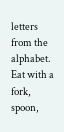letters from the alphabet. Eat with a fork, spoon,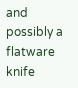and possibly a flatware knife